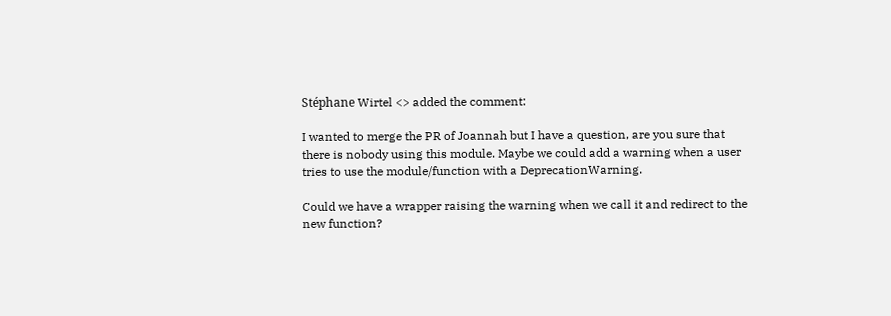Stéphane Wirtel <> added the comment:

I wanted to merge the PR of Joannah but I have a question, are you sure that
there is nobody using this module. Maybe we could add a warning when a user
tries to use the module/function with a DeprecationWarning.

Could we have a wrapper raising the warning when we call it and redirect to the
new function?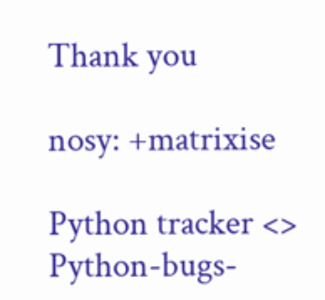Thank you

nosy: +matrixise

Python tracker <>
Python-bugs-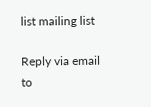list mailing list

Reply via email to